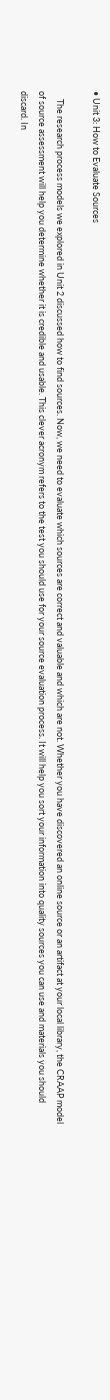• Unit 3: How to Evaluate Sources

    The research process models we explored in Unit 2 discussed how to find sources. Now, we need to evaluate which sources are correct and valuable and which are not. Whether you have discovered an online source or an artifact at your local library, the CRAAP model of source assessment will help you determine whether it is credible and usable. This clever acronym refers to the test you should use for your source evaluation process. It will help you sort your information into quality sources you can use and materials you should discard. In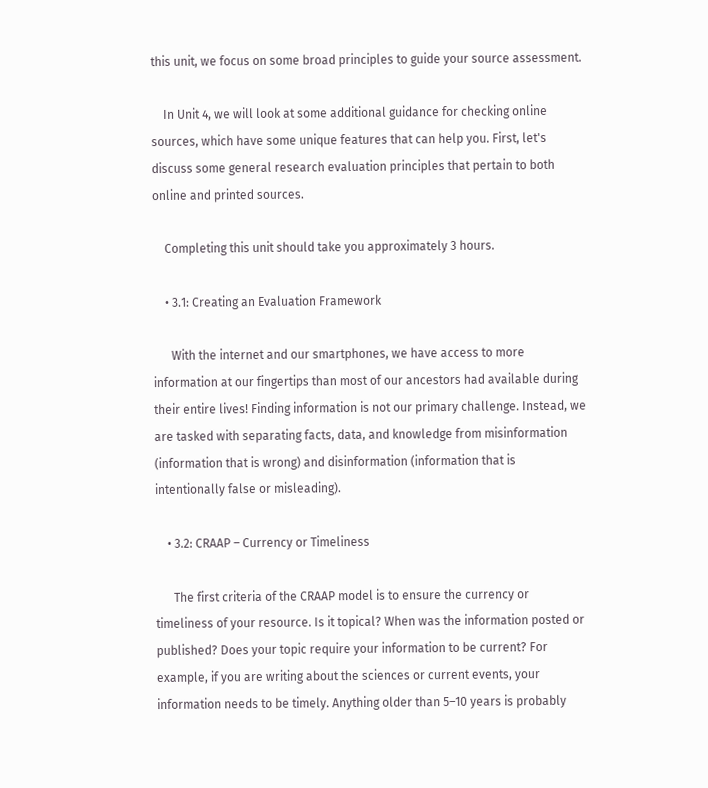this unit, we focus on some broad principles to guide your source assessment.

    In Unit 4, we will look at some additional guidance for checking online sources, which have some unique features that can help you. First, let's discuss some general research evaluation principles that pertain to both online and printed sources.

    Completing this unit should take you approximately 3 hours.

    • 3.1: Creating an Evaluation Framework

      With the internet and our smartphones, we have access to more information at our fingertips than most of our ancestors had available during their entire lives! Finding information is not our primary challenge. Instead, we are tasked with separating facts, data, and knowledge from misinformation (information that is wrong) and disinformation (information that is intentionally false or misleading).

    • 3.2: CRAAP – Currency or Timeliness

      The first criteria of the CRAAP model is to ensure the currency or timeliness of your resource. Is it topical? When was the information posted or published? Does your topic require your information to be current? For example, if you are writing about the sciences or current events, your information needs to be timely. Anything older than 5–10 years is probably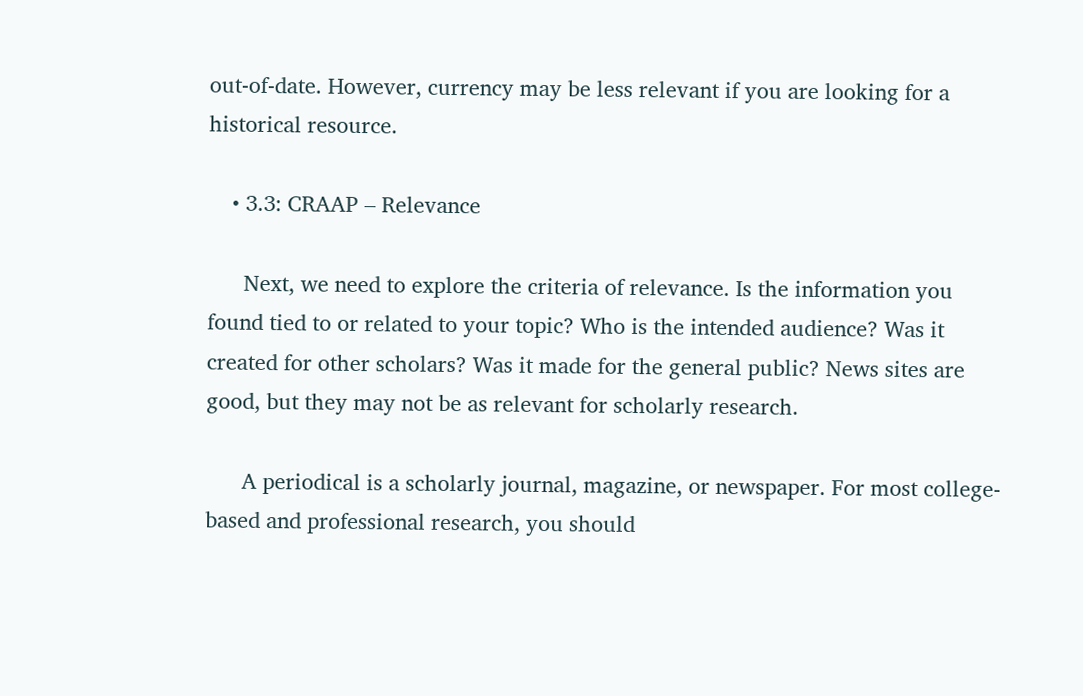out-of-date. However, currency may be less relevant if you are looking for a historical resource.

    • 3.3: CRAAP – Relevance

      Next, we need to explore the criteria of relevance. Is the information you found tied to or related to your topic? Who is the intended audience? Was it created for other scholars? Was it made for the general public? News sites are good, but they may not be as relevant for scholarly research.

      A periodical is a scholarly journal, magazine, or newspaper. For most college-based and professional research, you should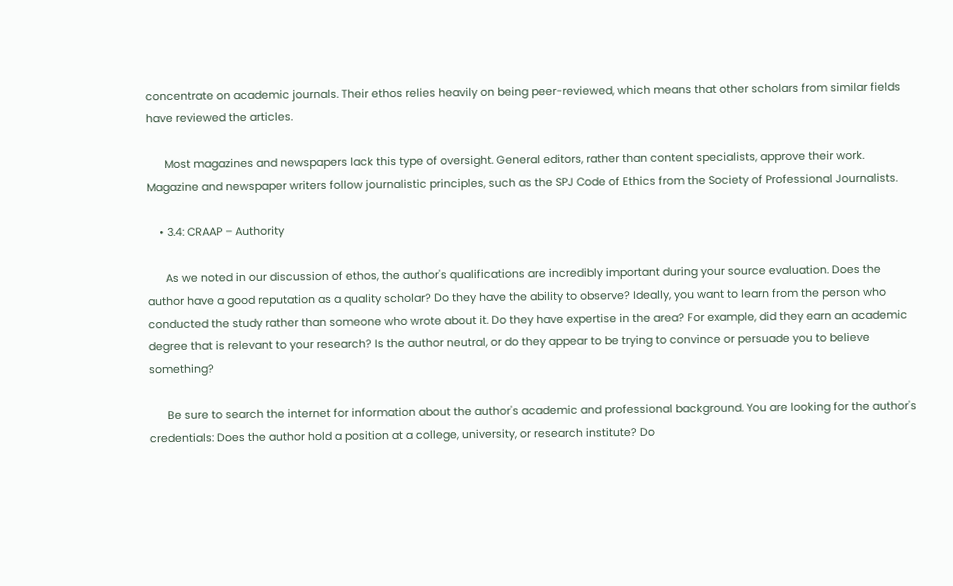concentrate on academic journals. Their ethos relies heavily on being peer-reviewed, which means that other scholars from similar fields have reviewed the articles.

      Most magazines and newspapers lack this type of oversight. General editors, rather than content specialists, approve their work. Magazine and newspaper writers follow journalistic principles, such as the SPJ Code of Ethics from the Society of Professional Journalists.

    • 3.4: CRAAP – Authority

      As we noted in our discussion of ethos, the author's qualifications are incredibly important during your source evaluation. Does the author have a good reputation as a quality scholar? Do they have the ability to observe? Ideally, you want to learn from the person who conducted the study rather than someone who wrote about it. Do they have expertise in the area? For example, did they earn an academic degree that is relevant to your research? Is the author neutral, or do they appear to be trying to convince or persuade you to believe something?

      Be sure to search the internet for information about the author's academic and professional background. You are looking for the author's credentials: Does the author hold a position at a college, university, or research institute? Do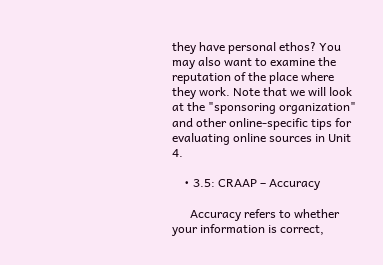they have personal ethos? You may also want to examine the reputation of the place where they work. Note that we will look at the "sponsoring organization" and other online-specific tips for evaluating online sources in Unit 4.

    • 3.5: CRAAP – Accuracy

      Accuracy refers to whether your information is correct,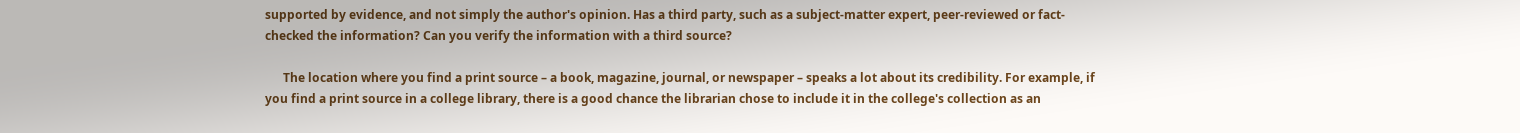supported by evidence, and not simply the author's opinion. Has a third party, such as a subject-matter expert, peer-reviewed or fact-checked the information? Can you verify the information with a third source?

      The location where you find a print source – a book, magazine, journal, or newspaper – speaks a lot about its credibility. For example, if you find a print source in a college library, there is a good chance the librarian chose to include it in the college's collection as an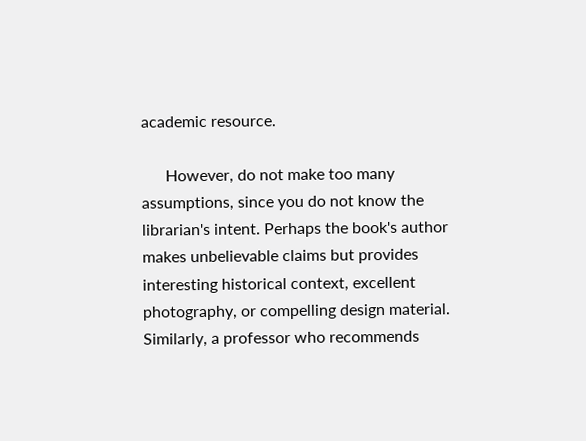academic resource.

      However, do not make too many assumptions, since you do not know the librarian's intent. Perhaps the book's author makes unbelievable claims but provides interesting historical context, excellent photography, or compelling design material. Similarly, a professor who recommends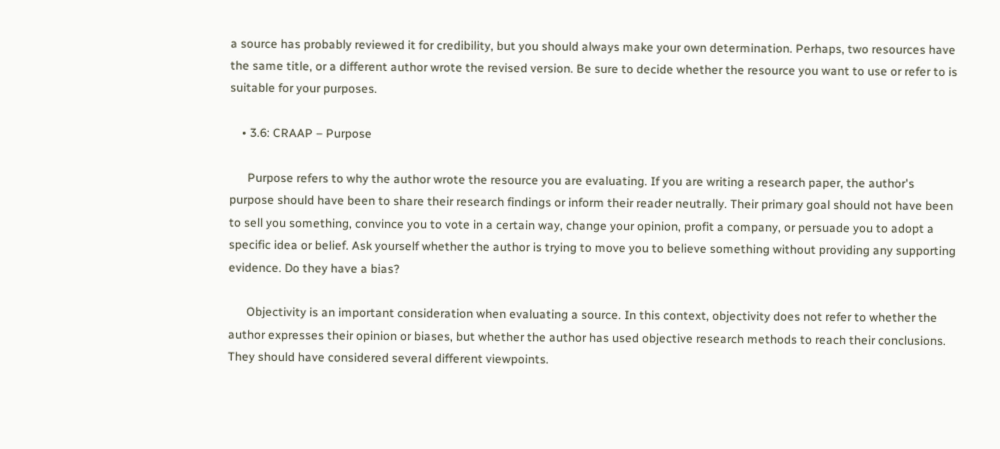a source has probably reviewed it for credibility, but you should always make your own determination. Perhaps, two resources have the same title, or a different author wrote the revised version. Be sure to decide whether the resource you want to use or refer to is suitable for your purposes.

    • 3.6: CRAAP – Purpose

      Purpose refers to why the author wrote the resource you are evaluating. If you are writing a research paper, the author's purpose should have been to share their research findings or inform their reader neutrally. Their primary goal should not have been to sell you something, convince you to vote in a certain way, change your opinion, profit a company, or persuade you to adopt a specific idea or belief. Ask yourself whether the author is trying to move you to believe something without providing any supporting evidence. Do they have a bias?

      Objectivity is an important consideration when evaluating a source. In this context, objectivity does not refer to whether the author expresses their opinion or biases, but whether the author has used objective research methods to reach their conclusions. They should have considered several different viewpoints.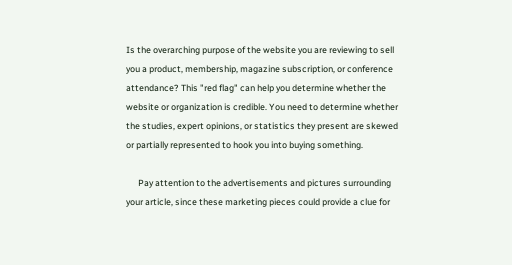Is the overarching purpose of the website you are reviewing to sell you a product, membership, magazine subscription, or conference attendance? This "red flag" can help you determine whether the website or organization is credible. You need to determine whether the studies, expert opinions, or statistics they present are skewed or partially represented to hook you into buying something.

      Pay attention to the advertisements and pictures surrounding your article, since these marketing pieces could provide a clue for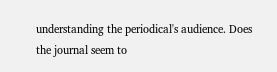understanding the periodical's audience. Does the journal seem to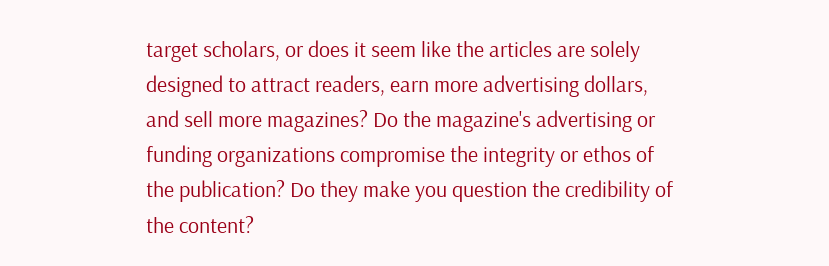target scholars, or does it seem like the articles are solely designed to attract readers, earn more advertising dollars, and sell more magazines? Do the magazine's advertising or funding organizations compromise the integrity or ethos of the publication? Do they make you question the credibility of the content?